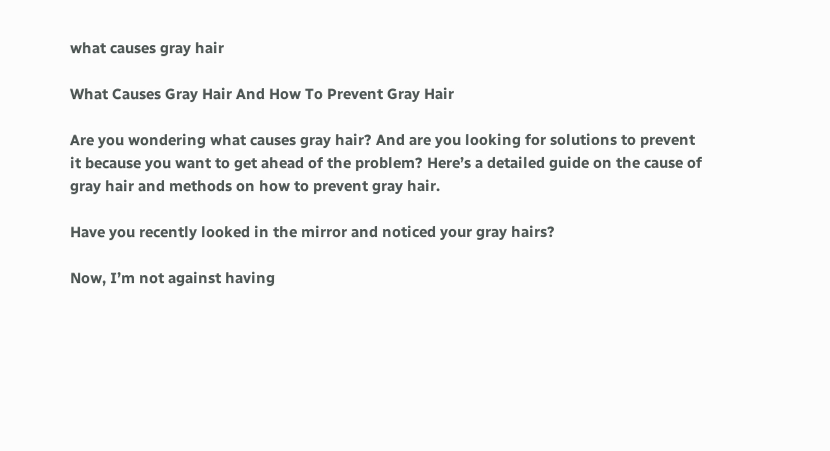what causes gray hair

What Causes Gray Hair And How To Prevent Gray Hair

Are you wondering what causes gray hair? And are you looking for solutions to prevent it because you want to get ahead of the problem? Here’s a detailed guide on the cause of gray hair and methods on how to prevent gray hair.

Have you recently looked in the mirror and noticed your gray hairs?

Now, I’m not against having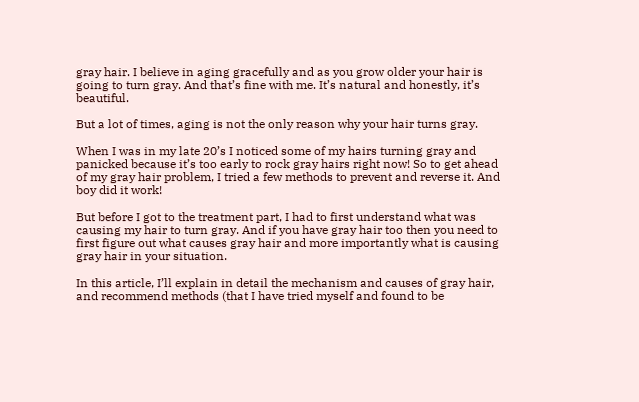gray hair. I believe in aging gracefully and as you grow older your hair is going to turn gray. And that’s fine with me. It’s natural and honestly, it’s beautiful.

But a lot of times, aging is not the only reason why your hair turns gray.

When I was in my late 20’s I noticed some of my hairs turning gray and panicked because it’s too early to rock gray hairs right now! So to get ahead of my gray hair problem, I tried a few methods to prevent and reverse it. And boy did it work!

But before I got to the treatment part, I had to first understand what was causing my hair to turn gray. And if you have gray hair too then you need to first figure out what causes gray hair and more importantly what is causing gray hair in your situation.

In this article, I’ll explain in detail the mechanism and causes of gray hair, and recommend methods (that I have tried myself and found to be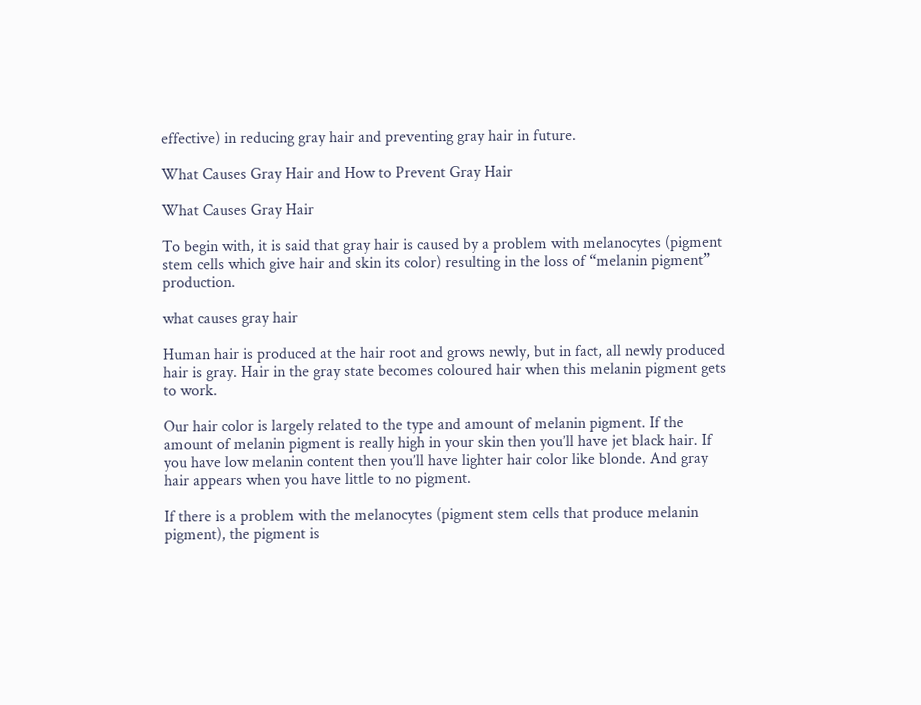effective) in reducing gray hair and preventing gray hair in future.

What Causes Gray Hair and How to Prevent Gray Hair

What Causes Gray Hair

To begin with, it is said that gray hair is caused by a problem with melanocytes (pigment stem cells which give hair and skin its color) resulting in the loss of “melanin pigment” production.

what causes gray hair

Human hair is produced at the hair root and grows newly, but in fact, all newly produced hair is gray. Hair in the gray state becomes coloured hair when this melanin pigment gets to work.

Our hair color is largely related to the type and amount of melanin pigment. If the amount of melanin pigment is really high in your skin then you’ll have jet black hair. If you have low melanin content then you’ll have lighter hair color like blonde. And gray hair appears when you have little to no pigment.

If there is a problem with the melanocytes (pigment stem cells that produce melanin pigment), the pigment is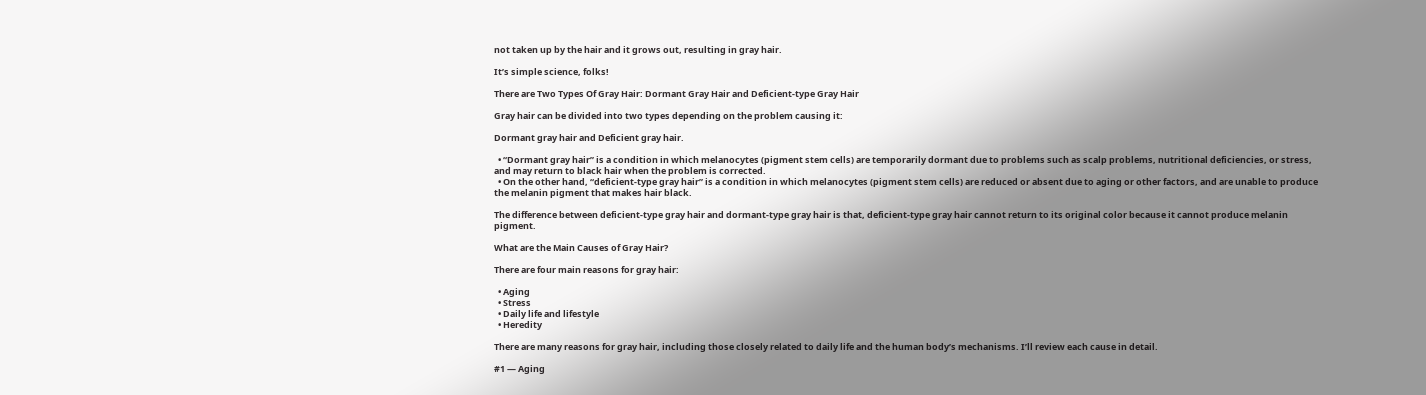not taken up by the hair and it grows out, resulting in gray hair.

It’s simple science, folks!

There are Two Types Of Gray Hair: Dormant Gray Hair and Deficient-type Gray Hair

Gray hair can be divided into two types depending on the problem causing it:

Dormant gray hair and Deficient gray hair.

  • “Dormant gray hair” is a condition in which melanocytes (pigment stem cells) are temporarily dormant due to problems such as scalp problems, nutritional deficiencies, or stress, and may return to black hair when the problem is corrected.
  • On the other hand, “deficient-type gray hair” is a condition in which melanocytes (pigment stem cells) are reduced or absent due to aging or other factors, and are unable to produce the melanin pigment that makes hair black.

The difference between deficient-type gray hair and dormant-type gray hair is that, deficient-type gray hair cannot return to its original color because it cannot produce melanin pigment.

What are the Main Causes of Gray Hair?

There are four main reasons for gray hair:

  • Aging
  • Stress
  • Daily life and lifestyle
  • Heredity

There are many reasons for gray hair, including those closely related to daily life and the human body’s mechanisms. I’ll review each cause in detail.

#1 — Aging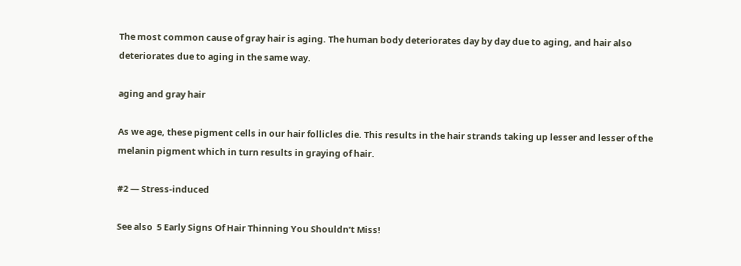The most common cause of gray hair is aging. The human body deteriorates day by day due to aging, and hair also deteriorates due to aging in the same way.

aging and gray hair

As we age, these pigment cells in our hair follicles die. This results in the hair strands taking up lesser and lesser of the melanin pigment which in turn results in graying of hair.

#2 — Stress-induced

See also  5 Early Signs Of Hair Thinning You Shouldn’t Miss!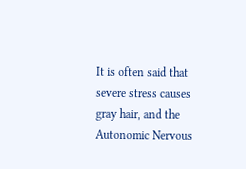It is often said that severe stress causes gray hair, and the Autonomic Nervous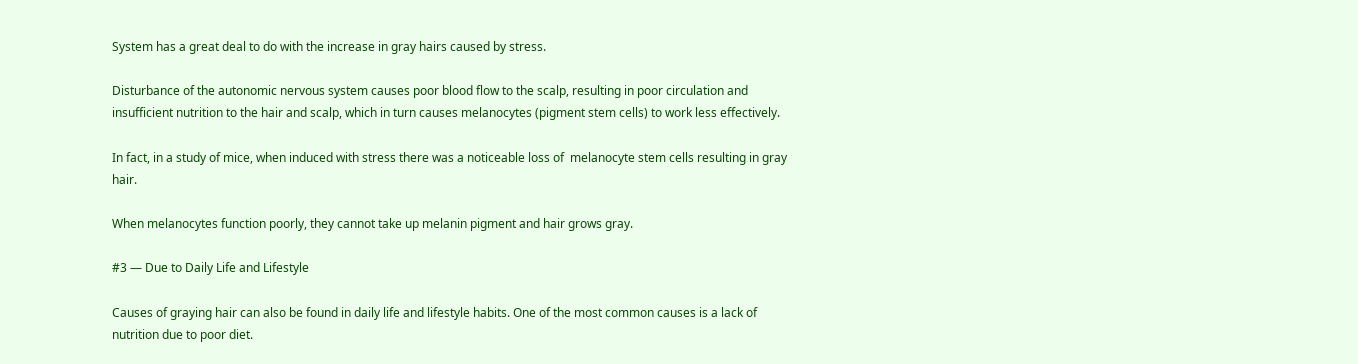System has a great deal to do with the increase in gray hairs caused by stress.

Disturbance of the autonomic nervous system causes poor blood flow to the scalp, resulting in poor circulation and insufficient nutrition to the hair and scalp, which in turn causes melanocytes (pigment stem cells) to work less effectively.

In fact, in a study of mice, when induced with stress there was a noticeable loss of  melanocyte stem cells resulting in gray hair.

When melanocytes function poorly, they cannot take up melanin pigment and hair grows gray.

#3 — Due to Daily Life and Lifestyle

Causes of graying hair can also be found in daily life and lifestyle habits. One of the most common causes is a lack of nutrition due to poor diet.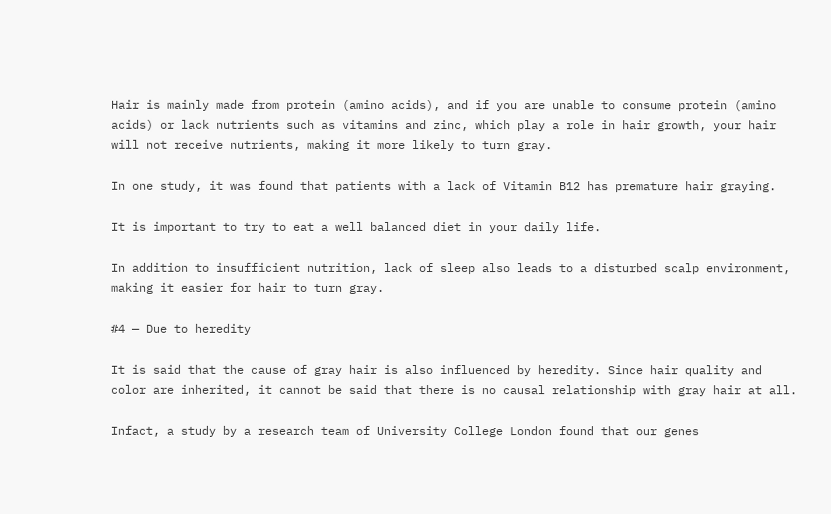Hair is mainly made from protein (amino acids), and if you are unable to consume protein (amino acids) or lack nutrients such as vitamins and zinc, which play a role in hair growth, your hair will not receive nutrients, making it more likely to turn gray.

In one study, it was found that patients with a lack of Vitamin B12 has premature hair graying.

It is important to try to eat a well balanced diet in your daily life.

In addition to insufficient nutrition, lack of sleep also leads to a disturbed scalp environment, making it easier for hair to turn gray.

#4 — Due to heredity

It is said that the cause of gray hair is also influenced by heredity. Since hair quality and color are inherited, it cannot be said that there is no causal relationship with gray hair at all.

Infact, a study by a research team of University College London found that our genes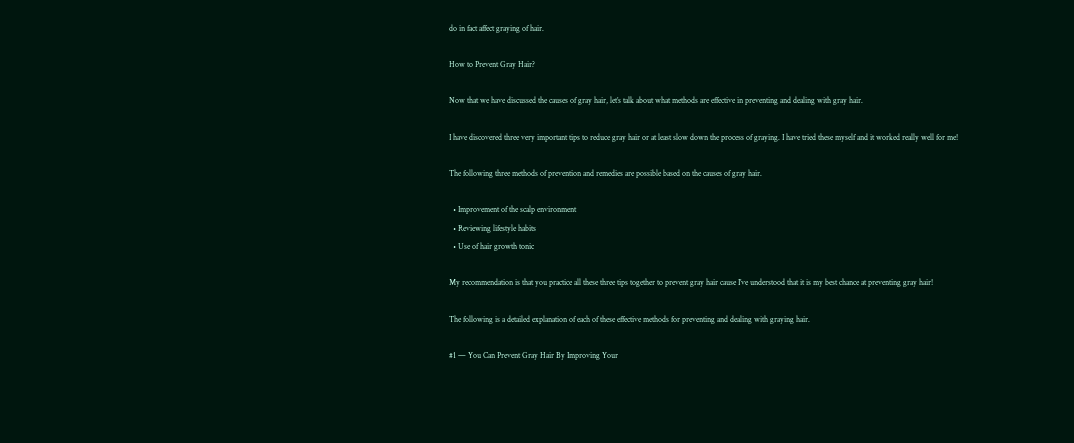do in fact affect graying of hair.

How to Prevent Gray Hair?

Now that we have discussed the causes of gray hair, let’s talk about what methods are effective in preventing and dealing with gray hair.

I have discovered three very important tips to reduce gray hair or at least slow down the process of graying. I have tried these myself and it worked really well for me!

The following three methods of prevention and remedies are possible based on the causes of gray hair.

  • Improvement of the scalp environment
  • Reviewing lifestyle habits
  • Use of hair growth tonic

My recommendation is that you practice all these three tips together to prevent gray hair cause I’ve understood that it is my best chance at preventing gray hair!

The following is a detailed explanation of each of these effective methods for preventing and dealing with graying hair.

#1 — You Can Prevent Gray Hair By Improving Your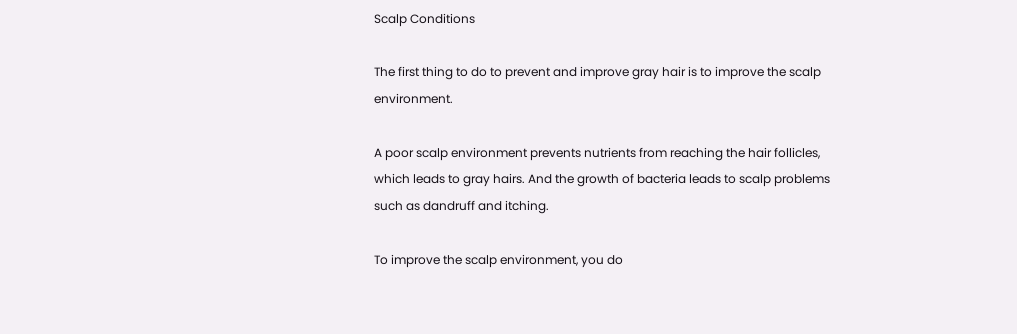Scalp Conditions

The first thing to do to prevent and improve gray hair is to improve the scalp environment.

A poor scalp environment prevents nutrients from reaching the hair follicles, which leads to gray hairs. And the growth of bacteria leads to scalp problems such as dandruff and itching.

To improve the scalp environment, you do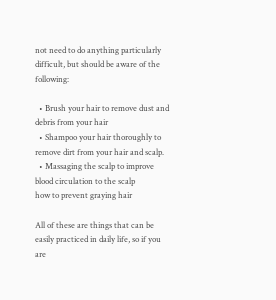not need to do anything particularly difficult, but should be aware of the following:

  • Brush your hair to remove dust and debris from your hair
  • Shampoo your hair thoroughly to remove dirt from your hair and scalp.
  • Massaging the scalp to improve blood circulation to the scalp
how to prevent graying hair

All of these are things that can be easily practiced in daily life, so if you are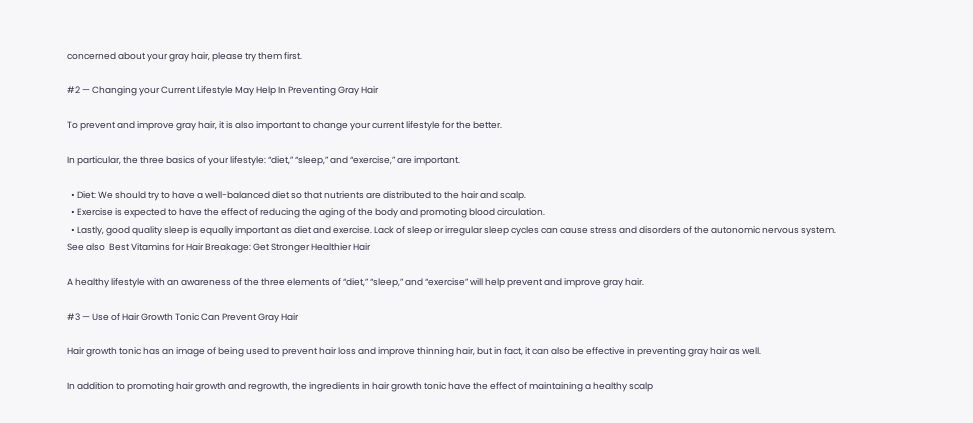concerned about your gray hair, please try them first.

#2 — Changing your Current Lifestyle May Help In Preventing Gray Hair

To prevent and improve gray hair, it is also important to change your current lifestyle for the better.

In particular, the three basics of your lifestyle: “diet,” “sleep,” and “exercise,” are important.

  • Diet: We should try to have a well-balanced diet so that nutrients are distributed to the hair and scalp.
  • Exercise is expected to have the effect of reducing the aging of the body and promoting blood circulation.
  • Lastly, good quality sleep is equally important as diet and exercise. Lack of sleep or irregular sleep cycles can cause stress and disorders of the autonomic nervous system.
See also  Best Vitamins for Hair Breakage: Get Stronger Healthier Hair

A healthy lifestyle with an awareness of the three elements of “diet,” “sleep,” and “exercise” will help prevent and improve gray hair.

#3 — Use of Hair Growth Tonic Can Prevent Gray Hair

Hair growth tonic has an image of being used to prevent hair loss and improve thinning hair, but in fact, it can also be effective in preventing gray hair as well.

In addition to promoting hair growth and regrowth, the ingredients in hair growth tonic have the effect of maintaining a healthy scalp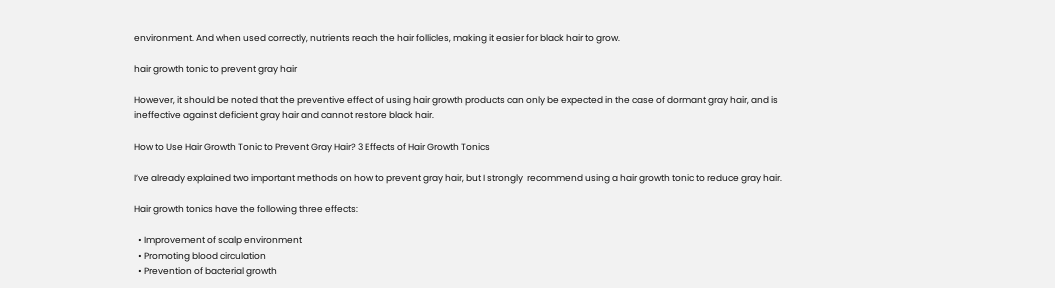environment. And when used correctly, nutrients reach the hair follicles, making it easier for black hair to grow.

hair growth tonic to prevent gray hair

However, it should be noted that the preventive effect of using hair growth products can only be expected in the case of dormant gray hair, and is ineffective against deficient gray hair and cannot restore black hair.

How to Use Hair Growth Tonic to Prevent Gray Hair? 3 Effects of Hair Growth Tonics

I’ve already explained two important methods on how to prevent gray hair, but I strongly  recommend using a hair growth tonic to reduce gray hair.

Hair growth tonics have the following three effects:

  • Improvement of scalp environment
  • Promoting blood circulation
  • Prevention of bacterial growth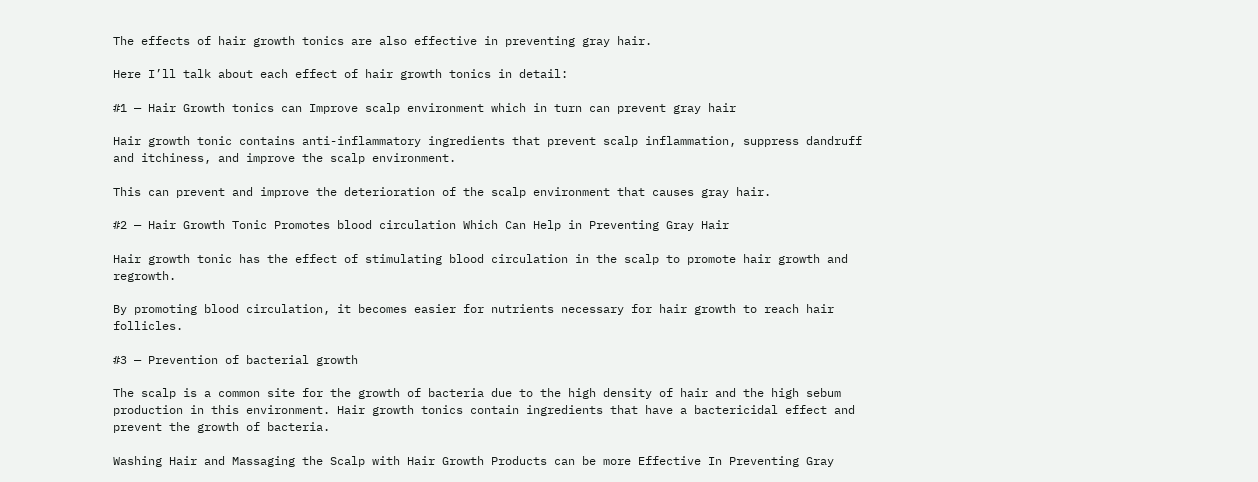The effects of hair growth tonics are also effective in preventing gray hair.

Here I’ll talk about each effect of hair growth tonics in detail:

#1 — Hair Growth tonics can Improve scalp environment which in turn can prevent gray hair

Hair growth tonic contains anti-inflammatory ingredients that prevent scalp inflammation, suppress dandruff and itchiness, and improve the scalp environment.

This can prevent and improve the deterioration of the scalp environment that causes gray hair.

#2 — Hair Growth Tonic Promotes blood circulation Which Can Help in Preventing Gray Hair

Hair growth tonic has the effect of stimulating blood circulation in the scalp to promote hair growth and regrowth.

By promoting blood circulation, it becomes easier for nutrients necessary for hair growth to reach hair follicles.

#3 — Prevention of bacterial growth

The scalp is a common site for the growth of bacteria due to the high density of hair and the high sebum production in this environment. Hair growth tonics contain ingredients that have a bactericidal effect and prevent the growth of bacteria.

Washing Hair and Massaging the Scalp with Hair Growth Products can be more Effective In Preventing Gray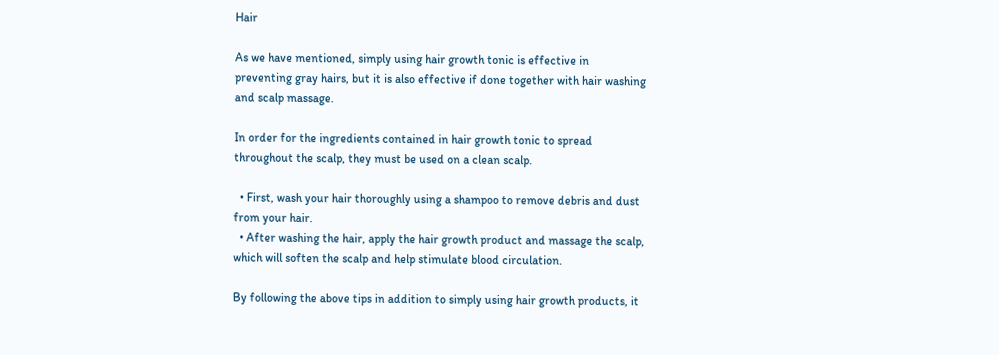Hair

As we have mentioned, simply using hair growth tonic is effective in preventing gray hairs, but it is also effective if done together with hair washing and scalp massage.

In order for the ingredients contained in hair growth tonic to spread throughout the scalp, they must be used on a clean scalp.

  • First, wash your hair thoroughly using a shampoo to remove debris and dust from your hair.
  • After washing the hair, apply the hair growth product and massage the scalp, which will soften the scalp and help stimulate blood circulation.

By following the above tips in addition to simply using hair growth products, it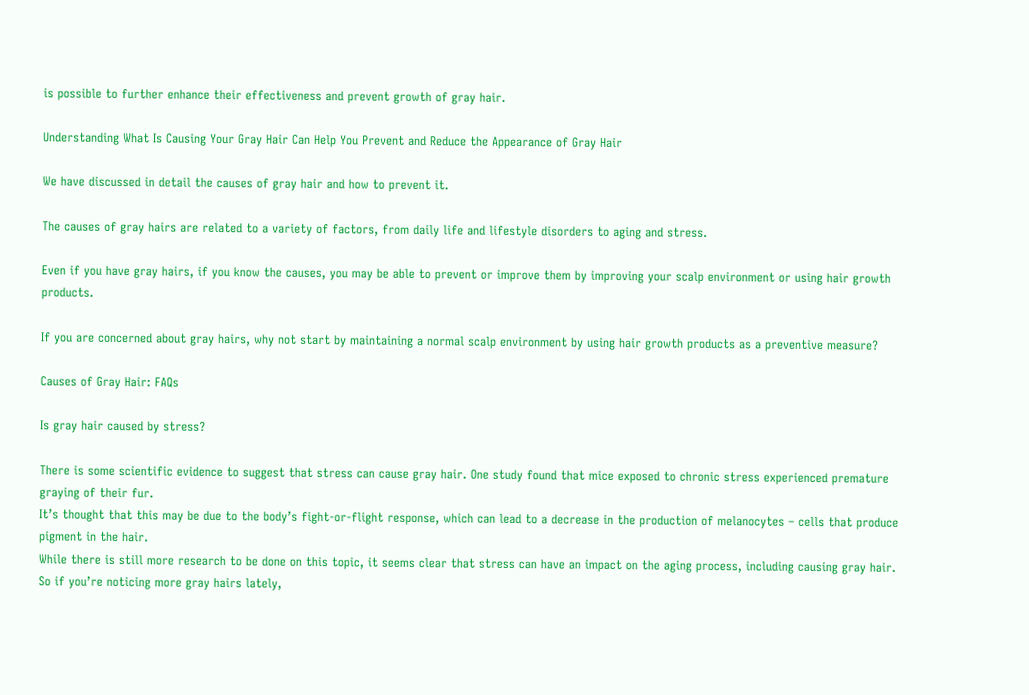is possible to further enhance their effectiveness and prevent growth of gray hair.

Understanding What Is Causing Your Gray Hair Can Help You Prevent and Reduce the Appearance of Gray Hair

We have discussed in detail the causes of gray hair and how to prevent it.

The causes of gray hairs are related to a variety of factors, from daily life and lifestyle disorders to aging and stress.

Even if you have gray hairs, if you know the causes, you may be able to prevent or improve them by improving your scalp environment or using hair growth products.

If you are concerned about gray hairs, why not start by maintaining a normal scalp environment by using hair growth products as a preventive measure?

Causes of Gray Hair: FAQs

Is gray hair caused by stress?

There is some scientific evidence to suggest that stress can cause gray hair. One study found that mice exposed to chronic stress experienced premature graying of their fur.
It’s thought that this may be due to the body’s fight-or-flight response, which can lead to a decrease in the production of melanocytes – cells that produce pigment in the hair.
While there is still more research to be done on this topic, it seems clear that stress can have an impact on the aging process, including causing gray hair.
So if you’re noticing more gray hairs lately,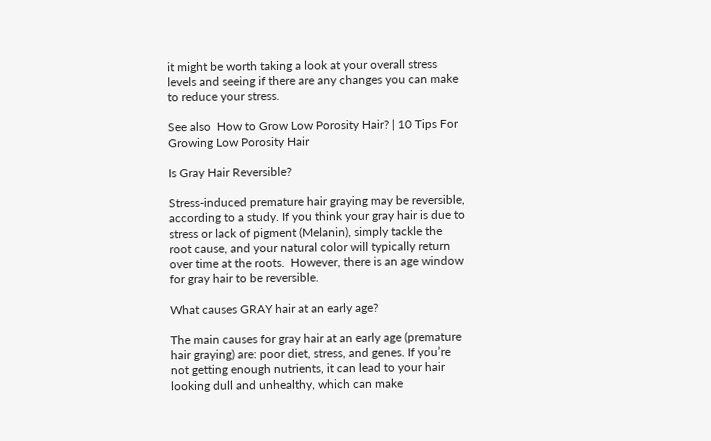it might be worth taking a look at your overall stress levels and seeing if there are any changes you can make to reduce your stress.

See also  How to Grow Low Porosity Hair? | 10 Tips For Growing Low Porosity Hair

Is Gray Hair Reversible?

Stress-induced premature hair graying may be reversible, according to a study. If you think your gray hair is due to stress or lack of pigment (Melanin), simply tackle the root cause, and your natural color will typically return over time at the roots.  However, there is an age window for gray hair to be reversible.

What causes GRAY hair at an early age?

The main causes for gray hair at an early age (premature hair graying) are: poor diet, stress, and genes. If you’re not getting enough nutrients, it can lead to your hair looking dull and unhealthy, which can make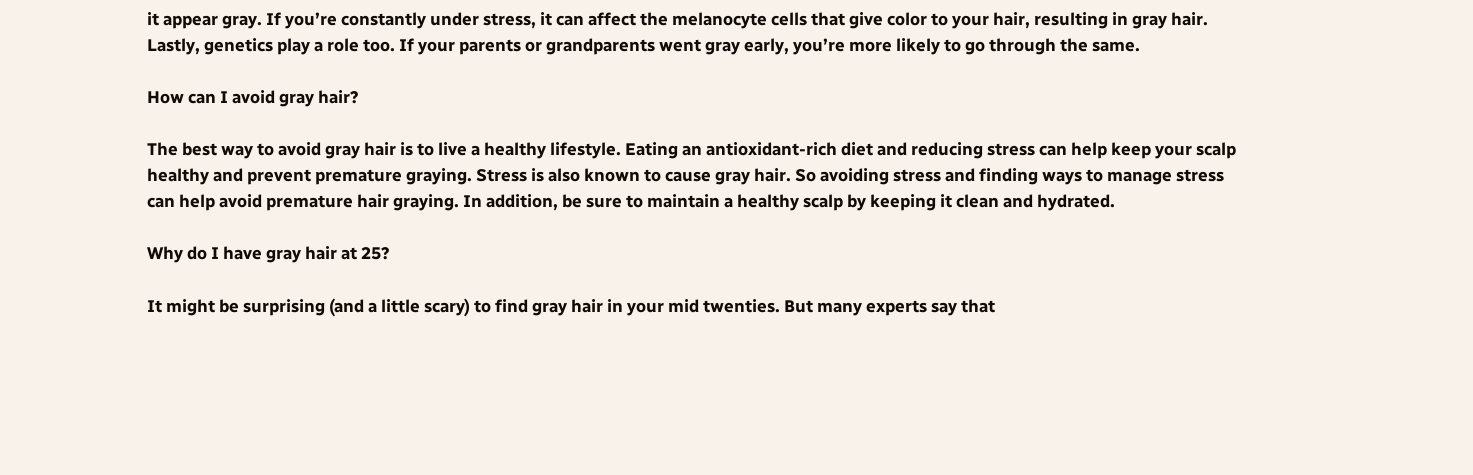it appear gray. If you’re constantly under stress, it can affect the melanocyte cells that give color to your hair, resulting in gray hair. Lastly, genetics play a role too. If your parents or grandparents went gray early, you’re more likely to go through the same.

How can I avoid gray hair?

The best way to avoid gray hair is to live a healthy lifestyle. Eating an antioxidant-rich diet and reducing stress can help keep your scalp healthy and prevent premature graying. Stress is also known to cause gray hair. So avoiding stress and finding ways to manage stress can help avoid premature hair graying. In addition, be sure to maintain a healthy scalp by keeping it clean and hydrated.

Why do I have gray hair at 25?

It might be surprising (and a little scary) to find gray hair in your mid twenties. But many experts say that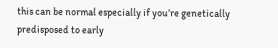this can be normal especially if you’re genetically predisposed to early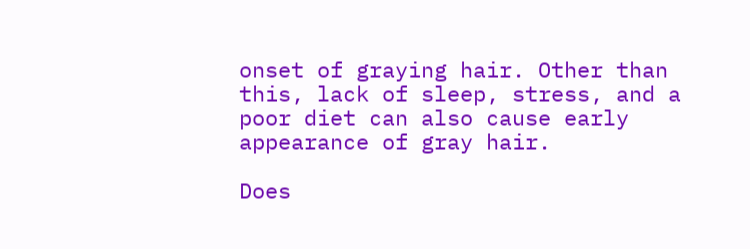onset of graying hair. Other than this, lack of sleep, stress, and a poor diet can also cause early appearance of gray hair.

Does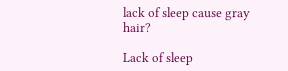lack of sleep cause gray hair?

Lack of sleep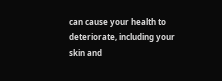can cause your health to deteriorate, including your skin and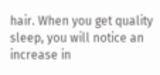hair. When you get quality sleep, you will notice an increase in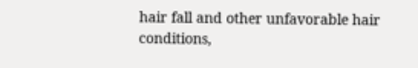hair fall and other unfavorable hair conditions,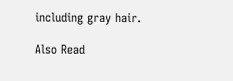including gray hair.

Also Read